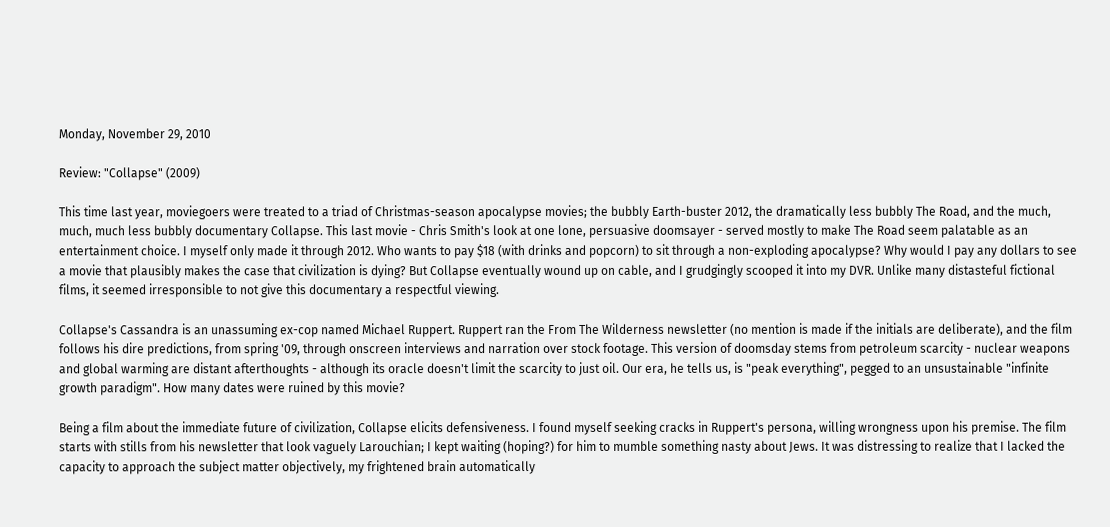Monday, November 29, 2010

Review: "Collapse" (2009)

This time last year, moviegoers were treated to a triad of Christmas-season apocalypse movies; the bubbly Earth-buster 2012, the dramatically less bubbly The Road, and the much, much, much less bubbly documentary Collapse. This last movie - Chris Smith's look at one lone, persuasive doomsayer - served mostly to make The Road seem palatable as an entertainment choice. I myself only made it through 2012. Who wants to pay $18 (with drinks and popcorn) to sit through a non-exploding apocalypse? Why would I pay any dollars to see a movie that plausibly makes the case that civilization is dying? But Collapse eventually wound up on cable, and I grudgingly scooped it into my DVR. Unlike many distasteful fictional films, it seemed irresponsible to not give this documentary a respectful viewing.

Collapse's Cassandra is an unassuming ex-cop named Michael Ruppert. Ruppert ran the From The Wilderness newsletter (no mention is made if the initials are deliberate), and the film follows his dire predictions, from spring '09, through onscreen interviews and narration over stock footage. This version of doomsday stems from petroleum scarcity - nuclear weapons and global warming are distant afterthoughts - although its oracle doesn't limit the scarcity to just oil. Our era, he tells us, is "peak everything", pegged to an unsustainable "infinite growth paradigm". How many dates were ruined by this movie?

Being a film about the immediate future of civilization, Collapse elicits defensiveness. I found myself seeking cracks in Ruppert's persona, willing wrongness upon his premise. The film starts with stills from his newsletter that look vaguely Larouchian; I kept waiting (hoping?) for him to mumble something nasty about Jews. It was distressing to realize that I lacked the capacity to approach the subject matter objectively, my frightened brain automatically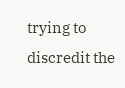trying to discredit the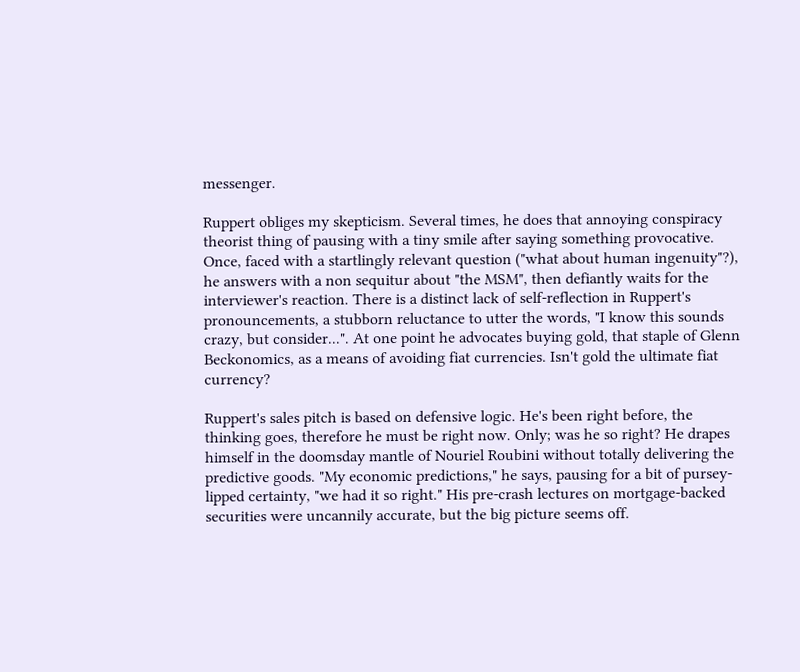messenger.

Ruppert obliges my skepticism. Several times, he does that annoying conspiracy theorist thing of pausing with a tiny smile after saying something provocative. Once, faced with a startlingly relevant question ("what about human ingenuity"?), he answers with a non sequitur about "the MSM", then defiantly waits for the interviewer's reaction. There is a distinct lack of self-reflection in Ruppert's pronouncements, a stubborn reluctance to utter the words, "I know this sounds crazy, but consider...". At one point he advocates buying gold, that staple of Glenn Beckonomics, as a means of avoiding fiat currencies. Isn't gold the ultimate fiat currency?

Ruppert's sales pitch is based on defensive logic. He's been right before, the thinking goes, therefore he must be right now. Only; was he so right? He drapes himself in the doomsday mantle of Nouriel Roubini without totally delivering the predictive goods. "My economic predictions," he says, pausing for a bit of pursey-lipped certainty, "we had it so right." His pre-crash lectures on mortgage-backed securities were uncannily accurate, but the big picture seems off.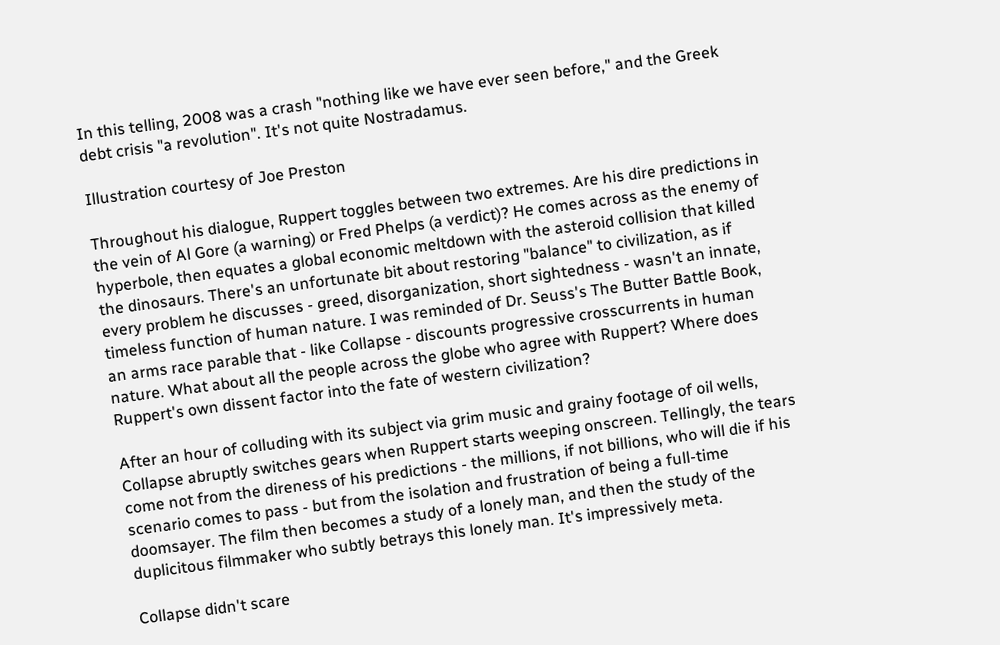In this telling, 2008 was a crash "nothing like we have ever seen before," and the Greek debt crisis "a revolution". It's not quite Nostradamus.

Illustration courtesy of Joe Preston

Throughout his dialogue, Ruppert toggles between two extremes. Are his dire predictions in the vein of Al Gore (a warning) or Fred Phelps (a verdict)? He comes across as the enemy of hyperbole, then equates a global economic meltdown with the asteroid collision that killed the dinosaurs. There's an unfortunate bit about restoring "balance" to civilization, as if every problem he discusses - greed, disorganization, short sightedness - wasn't an innate, timeless function of human nature. I was reminded of Dr. Seuss's The Butter Battle Book, an arms race parable that - like Collapse - discounts progressive crosscurrents in human nature. What about all the people across the globe who agree with Ruppert? Where does Ruppert's own dissent factor into the fate of western civilization?

After an hour of colluding with its subject via grim music and grainy footage of oil wells, Collapse abruptly switches gears when Ruppert starts weeping onscreen. Tellingly, the tears come not from the direness of his predictions - the millions, if not billions, who will die if his scenario comes to pass - but from the isolation and frustration of being a full-time doomsayer. The film then becomes a study of a lonely man, and then the study of the duplicitous filmmaker who subtly betrays this lonely man. It's impressively meta.

Collapse didn't scare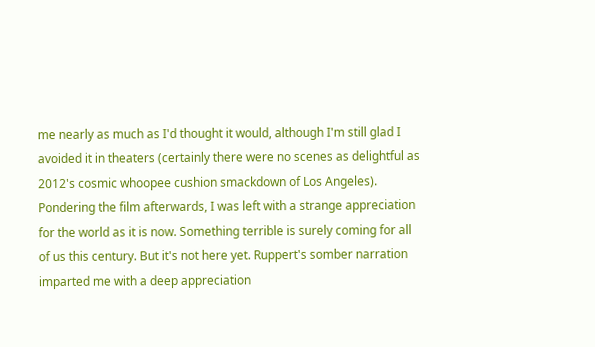me nearly as much as I'd thought it would, although I'm still glad I avoided it in theaters (certainly there were no scenes as delightful as 2012's cosmic whoopee cushion smackdown of Los Angeles). Pondering the film afterwards, I was left with a strange appreciation for the world as it is now. Something terrible is surely coming for all of us this century. But it's not here yet. Ruppert's somber narration imparted me with a deep appreciation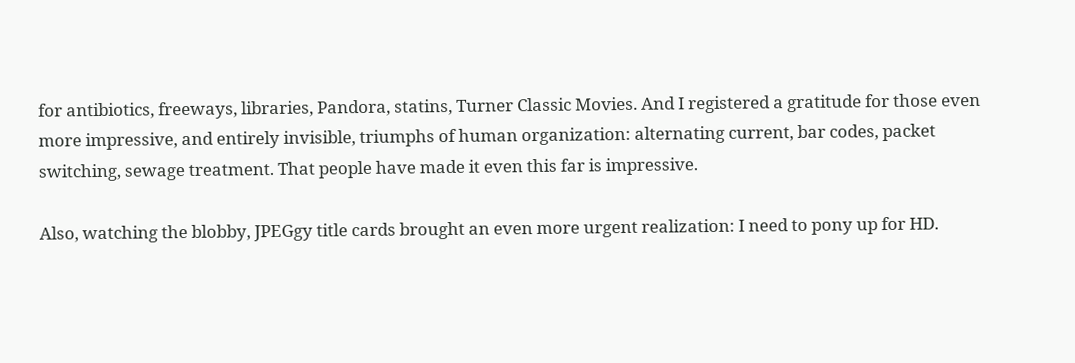for antibiotics, freeways, libraries, Pandora, statins, Turner Classic Movies. And I registered a gratitude for those even more impressive, and entirely invisible, triumphs of human organization: alternating current, bar codes, packet switching, sewage treatment. That people have made it even this far is impressive.

Also, watching the blobby, JPEGgy title cards brought an even more urgent realization: I need to pony up for HD.